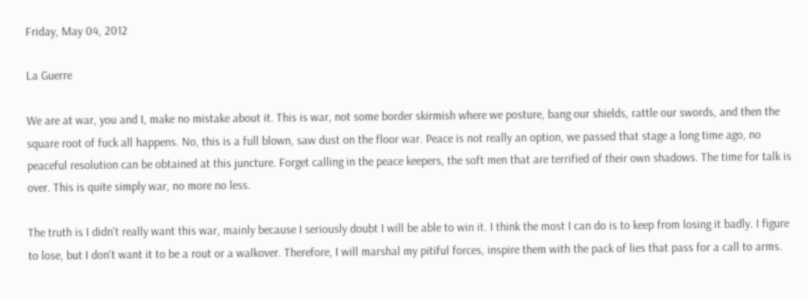Friday, May 04, 2012

La Guerre

We are at war, you and I, make no mistake about it. This is war, not some border skirmish where we posture, bang our shields, rattle our swords, and then the square root of fuck all happens. No, this is a full blown, saw dust on the floor war. Peace is not really an option, we passed that stage a long time ago, no peaceful resolution can be obtained at this juncture. Forget calling in the peace keepers, the soft men that are terrified of their own shadows. The time for talk is over. This is quite simply war, no more no less.

The truth is I didn't really want this war, mainly because I seriously doubt I will be able to win it. I think the most I can do is to keep from losing it badly. I figure to lose, but I don't want it to be a rout or a walkover. Therefore, I will marshal my pitiful forces, inspire them with the pack of lies that pass for a call to arms.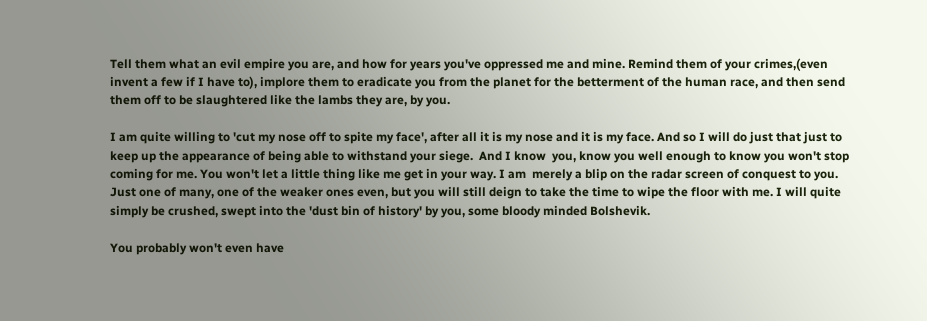Tell them what an evil empire you are, and how for years you've oppressed me and mine. Remind them of your crimes,(even invent a few if I have to), implore them to eradicate you from the planet for the betterment of the human race, and then send them off to be slaughtered like the lambs they are, by you.

I am quite willing to 'cut my nose off to spite my face', after all it is my nose and it is my face. And so I will do just that just to keep up the appearance of being able to withstand your siege.  And I know  you, know you well enough to know you won't stop coming for me. You won't let a little thing like me get in your way. I am  merely a blip on the radar screen of conquest to you. Just one of many, one of the weaker ones even, but you will still deign to take the time to wipe the floor with me. I will quite simply be crushed, swept into the 'dust bin of history' by you, some bloody minded Bolshevik.

You probably won't even have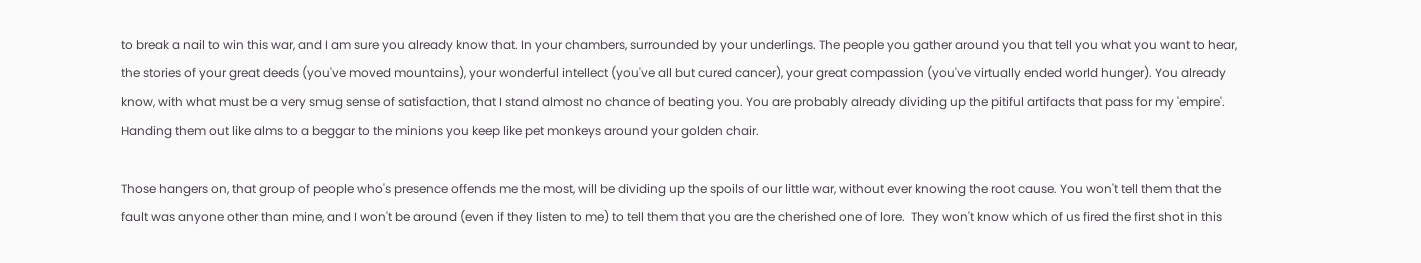to break a nail to win this war, and I am sure you already know that. In your chambers, surrounded by your underlings. The people you gather around you that tell you what you want to hear, the stories of your great deeds (you've moved mountains), your wonderful intellect (you've all but cured cancer), your great compassion (you've virtually ended world hunger). You already know, with what must be a very smug sense of satisfaction, that I stand almost no chance of beating you. You are probably already dividing up the pitiful artifacts that pass for my 'empire'. Handing them out like alms to a beggar to the minions you keep like pet monkeys around your golden chair.

Those hangers on, that group of people who's presence offends me the most, will be dividing up the spoils of our little war, without ever knowing the root cause. You won't tell them that the fault was anyone other than mine, and I won't be around (even if they listen to me) to tell them that you are the cherished one of lore.  They won't know which of us fired the first shot in this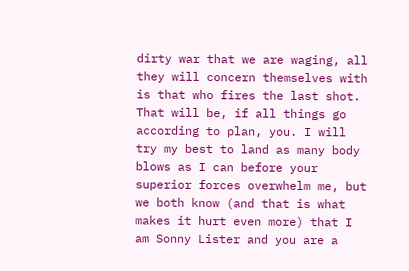dirty war that we are waging, all they will concern themselves with is that who fires the last shot. That will be, if all things go according to plan, you. I will try my best to land as many body blows as I can before your superior forces overwhelm me, but we both know (and that is what makes it hurt even more) that I am Sonny Lister and you are a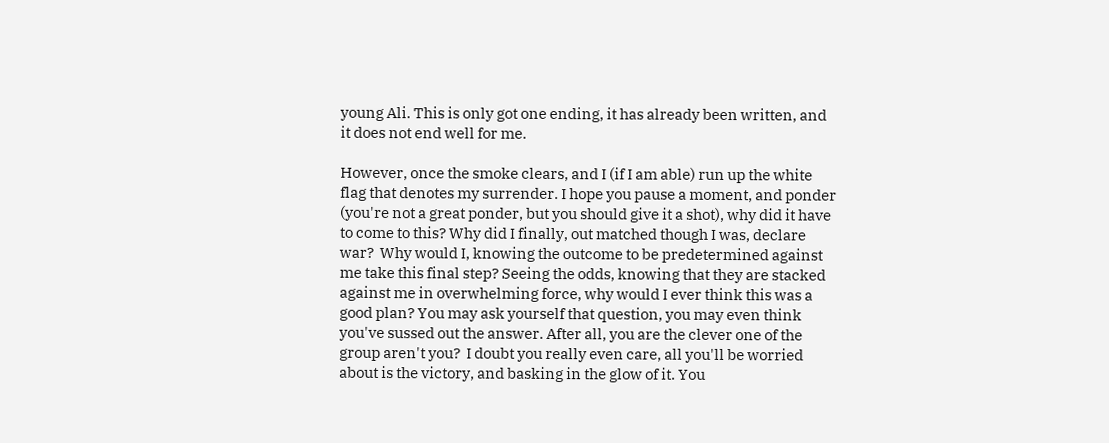young Ali. This is only got one ending, it has already been written, and it does not end well for me.

However, once the smoke clears, and I (if I am able) run up the white flag that denotes my surrender. I hope you pause a moment, and ponder (you're not a great ponder, but you should give it a shot), why did it have to come to this? Why did I finally, out matched though I was, declare war?  Why would I, knowing the outcome to be predetermined against me take this final step? Seeing the odds, knowing that they are stacked against me in overwhelming force, why would I ever think this was a good plan? You may ask yourself that question, you may even think you've sussed out the answer. After all, you are the clever one of the group aren't you?  I doubt you really even care, all you'll be worried about is the victory, and basking in the glow of it. You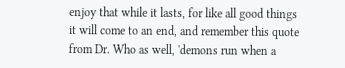enjoy that while it lasts, for like all good things it will come to an end, and remember this quote from Dr. Who as well, 'demons run when a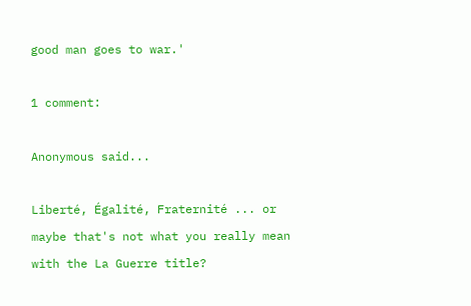good man goes to war.'

1 comment:

Anonymous said...

Liberté, Égalité, Fraternité ... or maybe that's not what you really mean with the La Guerre title?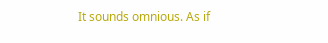It sounds omnious. As if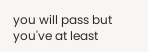you will pass but you've at least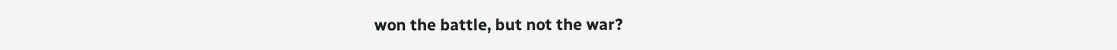won the battle, but not the war?